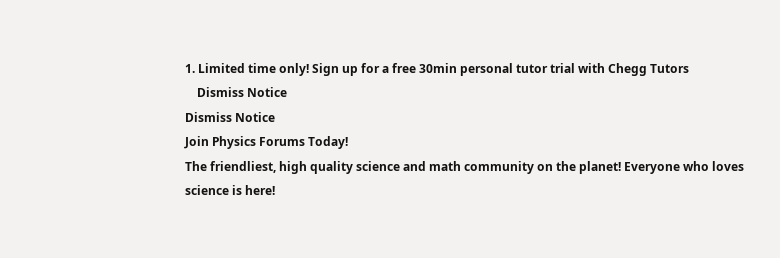1. Limited time only! Sign up for a free 30min personal tutor trial with Chegg Tutors
    Dismiss Notice
Dismiss Notice
Join Physics Forums Today!
The friendliest, high quality science and math community on the planet! Everyone who loves science is here!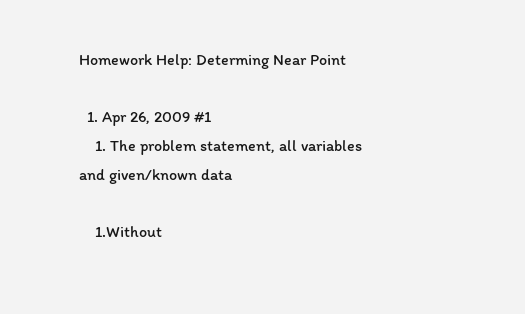Homework Help: Determing Near Point

  1. Apr 26, 2009 #1
    1. The problem statement, all variables and given/known data

    1.Without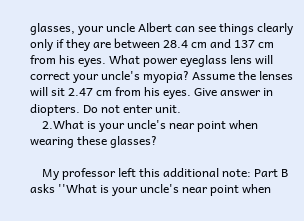glasses, your uncle Albert can see things clearly only if they are between 28.4 cm and 137 cm from his eyes. What power eyeglass lens will correct your uncle's myopia? Assume the lenses will sit 2.47 cm from his eyes. Give answer in diopters. Do not enter unit.
    2.What is your uncle's near point when wearing these glasses?

    My professor left this additional note: Part B asks ''What is your uncle's near point when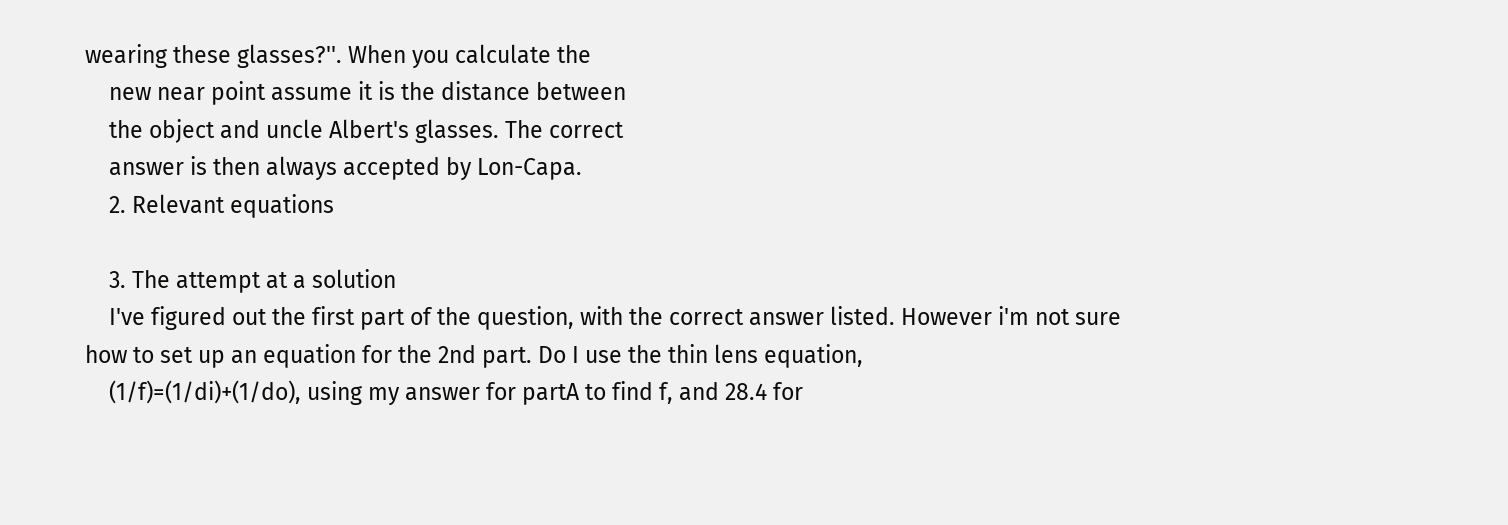wearing these glasses?''. When you calculate the
    new near point assume it is the distance between
    the object and uncle Albert's glasses. The correct
    answer is then always accepted by Lon-Capa.
    2. Relevant equations

    3. The attempt at a solution
    I've figured out the first part of the question, with the correct answer listed. However i'm not sure how to set up an equation for the 2nd part. Do I use the thin lens equation,
    (1/f)=(1/di)+(1/do), using my answer for partA to find f, and 28.4 for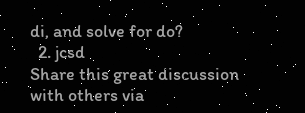di, and solve for do?
  2. jcsd
Share this great discussion with others via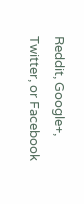Reddit, Google+, Twitter, or Facebook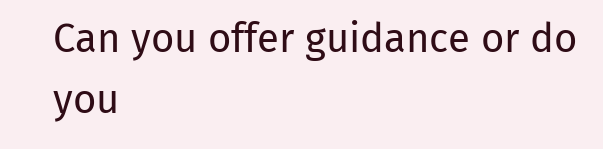Can you offer guidance or do you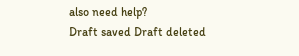also need help?
Draft saved Draft deleted